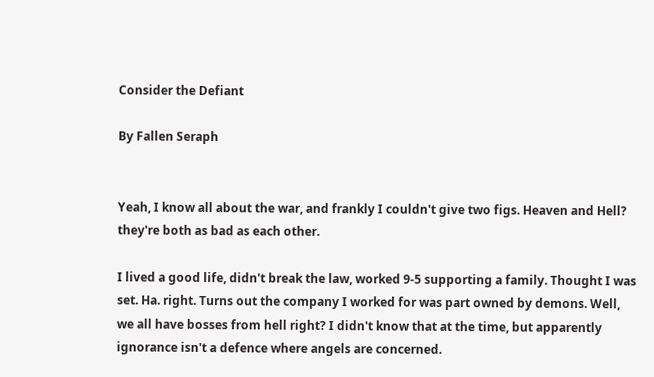Consider the Defiant

By Fallen Seraph


Yeah, I know all about the war, and frankly I couldn't give two figs. Heaven and Hell? they're both as bad as each other.

I lived a good life, didn't break the law, worked 9-5 supporting a family. Thought I was set. Ha. right. Turns out the company I worked for was part owned by demons. Well, we all have bosses from hell right? I didn't know that at the time, but apparently ignorance isn't a defence where angels are concerned.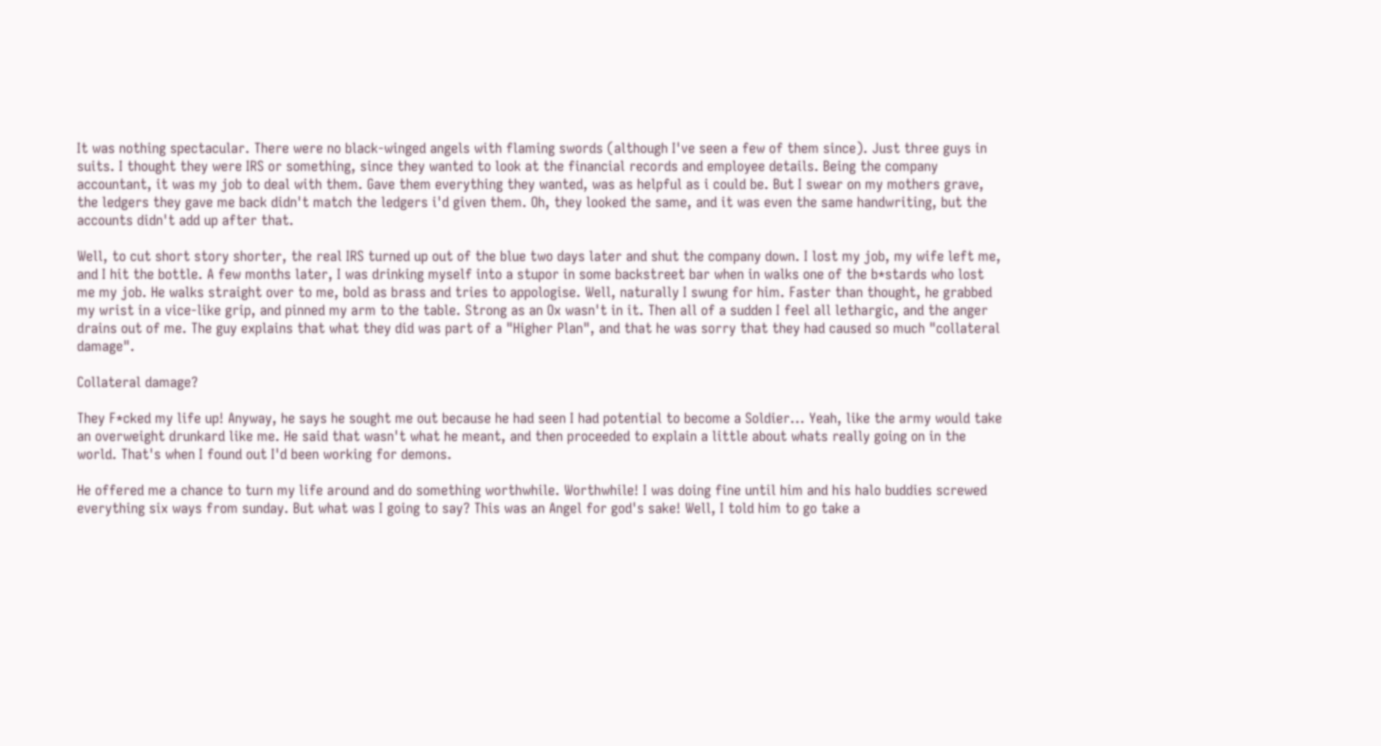It was nothing spectacular. There were no black-winged angels with flaming swords (although I've seen a few of them since). Just three guys in suits. I thought they were IRS or something, since they wanted to look at the financial records and employee details. Being the company accountant, it was my job to deal with them. Gave them everything they wanted, was as helpful as i could be. But I swear on my mothers grave, the ledgers they gave me back didn't match the ledgers i'd given them. Oh, they looked the same, and it was even the same handwriting, but the accounts didn't add up after that.

Well, to cut short story shorter, the real IRS turned up out of the blue two days later and shut the company down. I lost my job, my wife left me, and I hit the bottle. A few months later, I was drinking myself into a stupor in some backstreet bar when in walks one of the b*stards who lost me my job. He walks straight over to me, bold as brass and tries to appologise. Well, naturally I swung for him. Faster than thought, he grabbed my wrist in a vice-like grip, and pinned my arm to the table. Strong as an Ox wasn't in it. Then all of a sudden I feel all lethargic, and the anger drains out of me. The guy explains that what they did was part of a "Higher Plan", and that he was sorry that they had caused so much "collateral damage".

Collateral damage?

They F*cked my life up! Anyway, he says he sought me out because he had seen I had potential to become a Soldier... Yeah, like the army would take an overweight drunkard like me. He said that wasn't what he meant, and then proceeded to explain a little about whats really going on in the world. That's when I found out I'd been working for demons.

He offered me a chance to turn my life around and do something worthwhile. Worthwhile! I was doing fine until him and his halo buddies screwed everything six ways from sunday. But what was I going to say? This was an Angel for god's sake! Well, I told him to go take a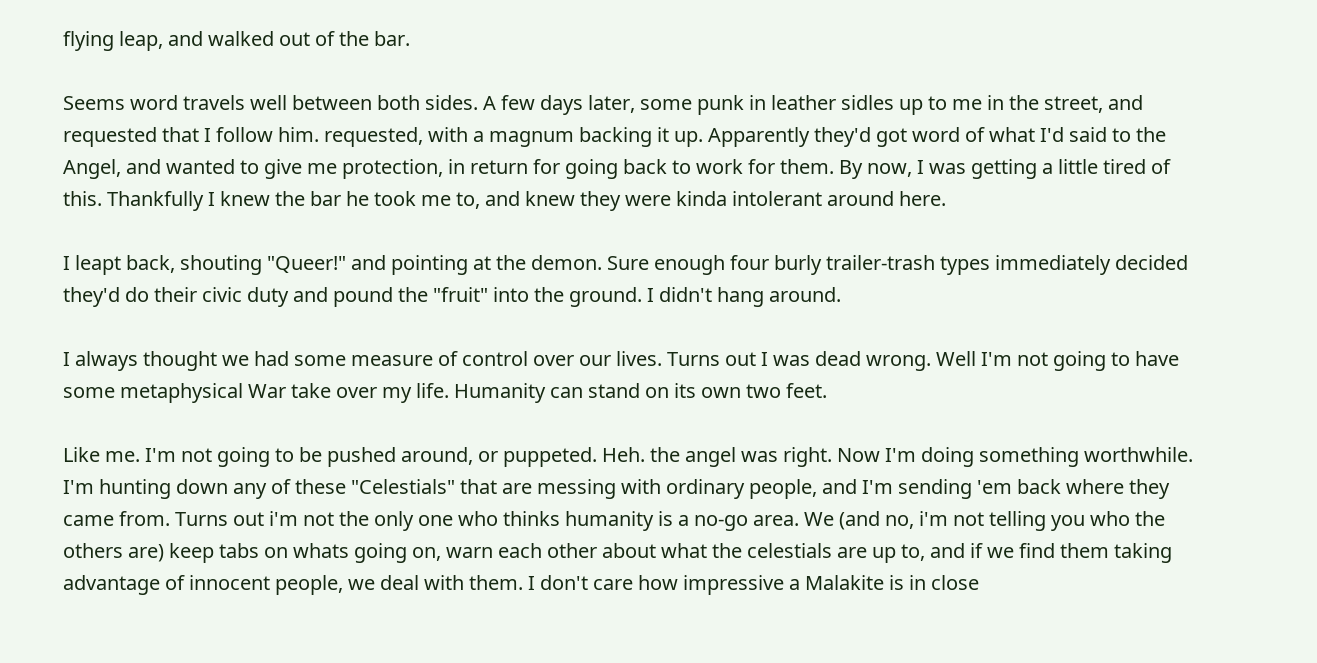flying leap, and walked out of the bar.

Seems word travels well between both sides. A few days later, some punk in leather sidles up to me in the street, and requested that I follow him. requested, with a magnum backing it up. Apparently they'd got word of what I'd said to the Angel, and wanted to give me protection, in return for going back to work for them. By now, I was getting a little tired of this. Thankfully I knew the bar he took me to, and knew they were kinda intolerant around here.

I leapt back, shouting "Queer!" and pointing at the demon. Sure enough four burly trailer-trash types immediately decided they'd do their civic duty and pound the "fruit" into the ground. I didn't hang around.

I always thought we had some measure of control over our lives. Turns out I was dead wrong. Well I'm not going to have some metaphysical War take over my life. Humanity can stand on its own two feet.

Like me. I'm not going to be pushed around, or puppeted. Heh. the angel was right. Now I'm doing something worthwhile. I'm hunting down any of these "Celestials" that are messing with ordinary people, and I'm sending 'em back where they came from. Turns out i'm not the only one who thinks humanity is a no-go area. We (and no, i'm not telling you who the others are) keep tabs on whats going on, warn each other about what the celestials are up to, and if we find them taking advantage of innocent people, we deal with them. I don't care how impressive a Malakite is in close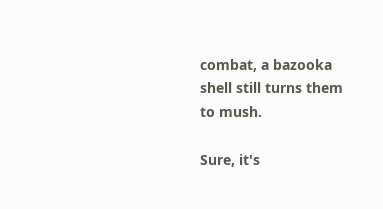combat, a bazooka shell still turns them to mush.

Sure, it's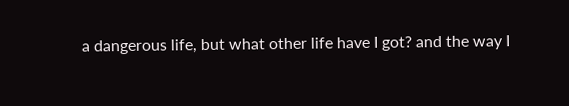a dangerous life, but what other life have I got? and the way I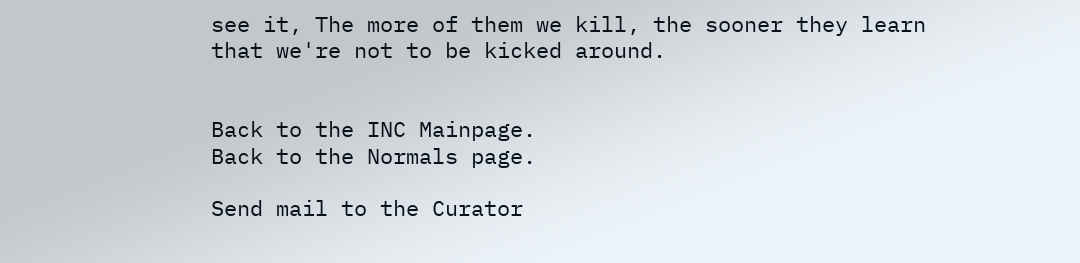see it, The more of them we kill, the sooner they learn that we're not to be kicked around.


Back to the INC Mainpage.
Back to the Normals page.

Send mail to the Curator